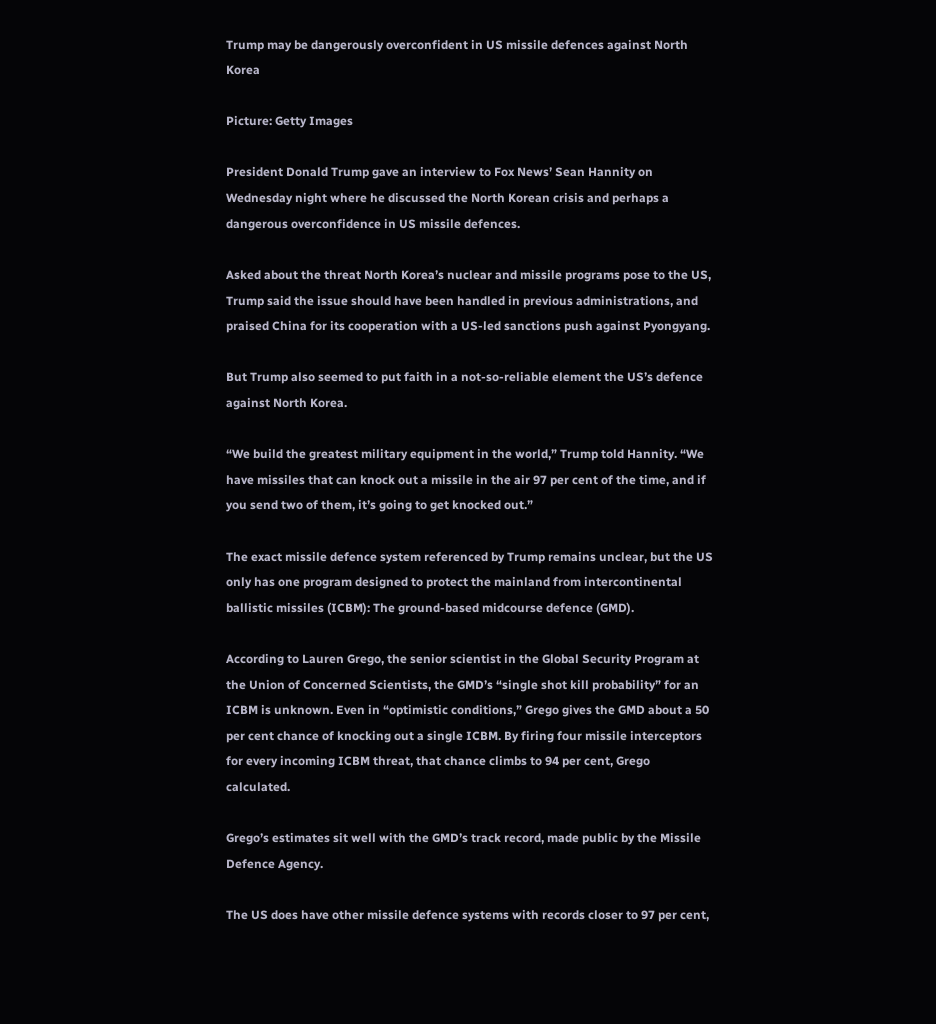Trump may be dangerously overconfident in US missile defences against North Korea

Picture: Getty Images

President Donald Trump gave an interview to Fox News’ Sean Hannity on Wednesday night where he discussed the North Korean crisis and perhaps a dangerous overconfidence in US missile defences.

Asked about the threat North Korea’s nuclear and missile programs pose to the US, Trump said the issue should have been handled in previous administrations, and praised China for its cooperation with a US-led sanctions push against Pyongyang.

But Trump also seemed to put faith in a not-so-reliable element the US’s defence against North Korea.

“We build the greatest military equipment in the world,” Trump told Hannity. “We have missiles that can knock out a missile in the air 97 per cent of the time, and if you send two of them, it’s going to get knocked out.”

The exact missile defence system referenced by Trump remains unclear, but the US only has one program designed to protect the mainland from intercontinental ballistic missiles (ICBM): The ground-based midcourse defence (GMD).

According to Lauren Grego, the senior scientist in the Global Security Program at the Union of Concerned Scientists, the GMD’s “single shot kill probability” for an ICBM is unknown. Even in “optimistic conditions,” Grego gives the GMD about a 50 per cent chance of knocking out a single ICBM. By firing four missile interceptors for every incoming ICBM threat, that chance climbs to 94 per cent, Grego calculated.

Grego’s estimates sit well with the GMD’s track record, made public by the Missile Defence Agency.

The US does have other missile defence systems with records closer to 97 per cent,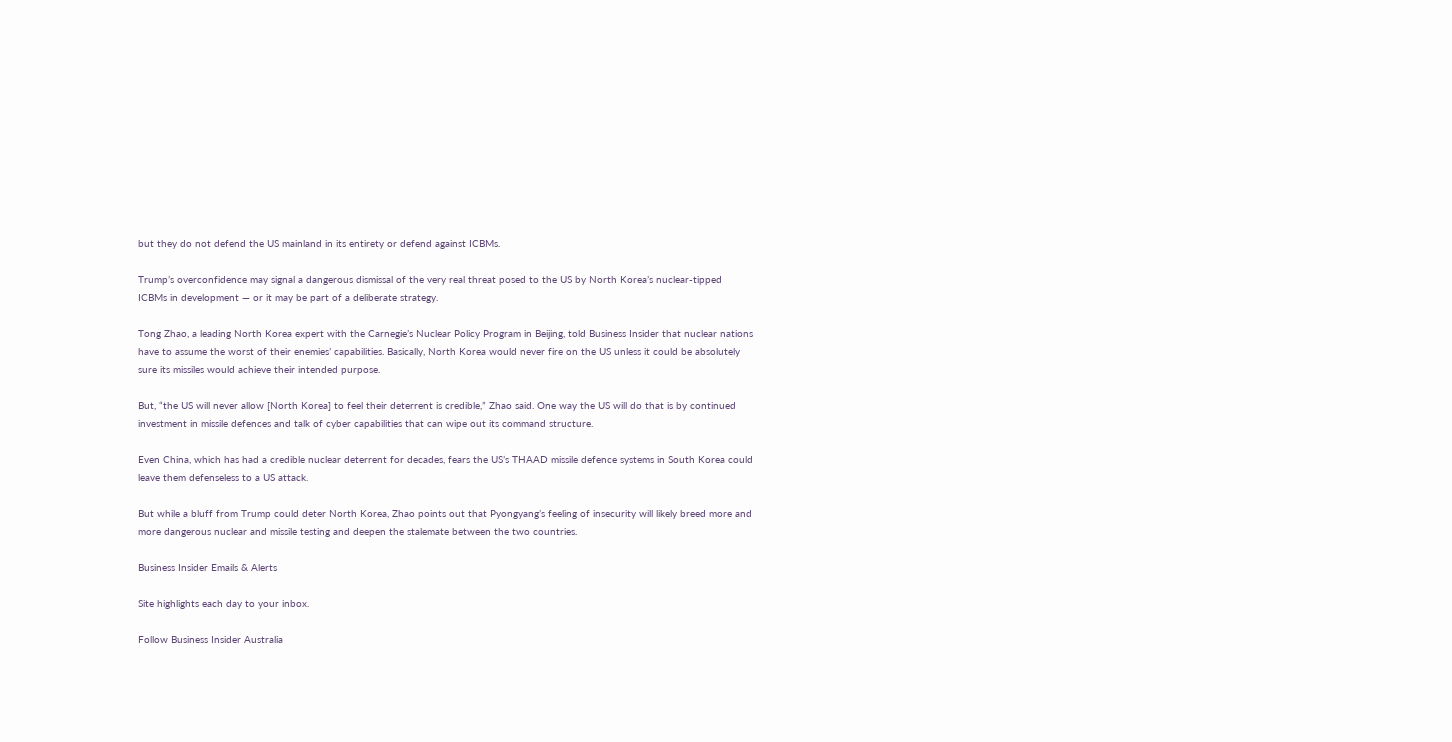but they do not defend the US mainland in its entirety or defend against ICBMs.

Trump’s overconfidence may signal a dangerous dismissal of the very real threat posed to the US by North Korea’s nuclear-tipped ICBMs in development — or it may be part of a deliberate strategy.

Tong Zhao, a leading North Korea expert with the Carnegie’s Nuclear Policy Program in Beijing, told Business Insider that nuclear nations have to assume the worst of their enemies’ capabilities. Basically, North Korea would never fire on the US unless it could be absolutely sure its missiles would achieve their intended purpose.

But, “the US will never allow [North Korea] to feel their deterrent is credible,” Zhao said. One way the US will do that is by continued investment in missile defences and talk of cyber capabilities that can wipe out its command structure.

Even China, which has had a credible nuclear deterrent for decades, fears the US’s THAAD missile defence systems in South Korea could leave them defenseless to a US attack.

But while a bluff from Trump could deter North Korea, Zhao points out that Pyongyang’s feeling of insecurity will likely breed more and more dangerous nuclear and missile testing and deepen the stalemate between the two countries.

Business Insider Emails & Alerts

Site highlights each day to your inbox.

Follow Business Insider Australia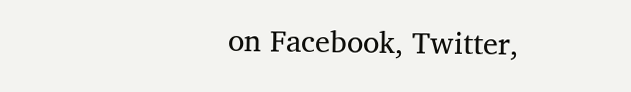on Facebook, Twitter,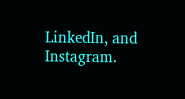LinkedIn, and Instagram.